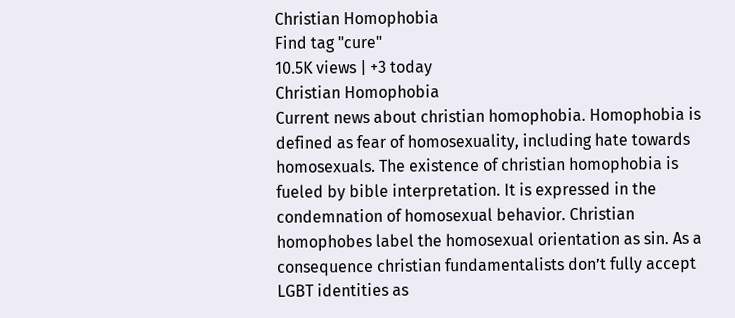Christian Homophobia
Find tag "cure"
10.5K views | +3 today
Christian Homophobia
Current news about christian homophobia. Homophobia is defined as fear of homosexuality, including hate towards homosexuals. The existence of christian homophobia is fueled by bible interpretation. It is expressed in the condemnation of homosexual behavior. Christian homophobes label the homosexual orientation as sin. As a consequence christian fundamentalists don’t fully accept LGBT identities as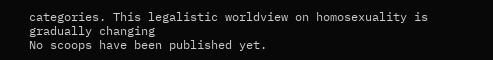categories. This legalistic worldview on homosexuality is gradually changing
No scoops have been published yet.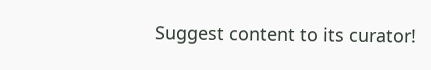Suggest content to its curator!